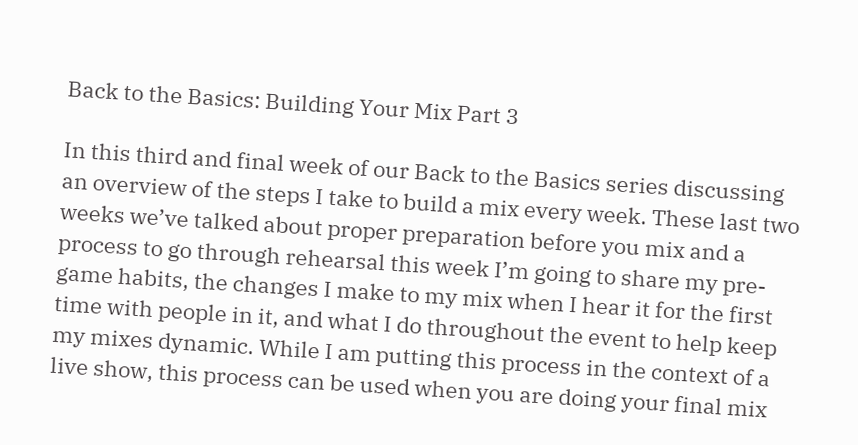Back to the Basics: Building Your Mix Part 3

In this third and final week of our Back to the Basics series discussing an overview of the steps I take to build a mix every week. These last two weeks we’ve talked about proper preparation before you mix and a process to go through rehearsal this week I’m going to share my pre-game habits, the changes I make to my mix when I hear it for the first time with people in it, and what I do throughout the event to help keep my mixes dynamic. While I am putting this process in the context of a live show, this process can be used when you are doing your final mix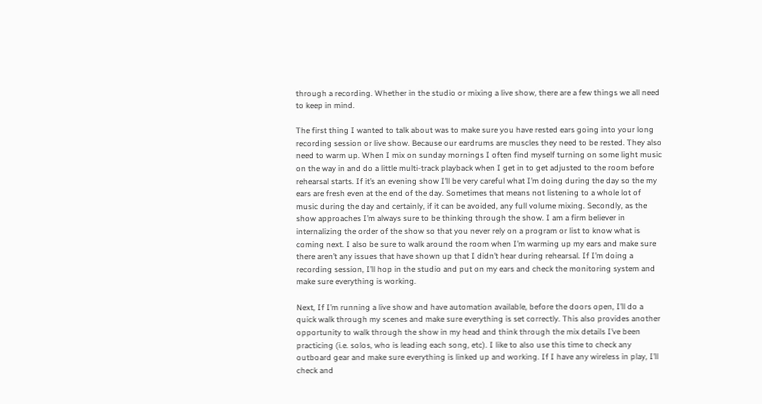through a recording. Whether in the studio or mixing a live show, there are a few things we all need to keep in mind.

The first thing I wanted to talk about was to make sure you have rested ears going into your long recording session or live show. Because our eardrums are muscles they need to be rested. They also need to warm up. When I mix on sunday mornings I often find myself turning on some light music on the way in and do a little multi-track playback when I get in to get adjusted to the room before rehearsal starts. If it’s an evening show I’ll be very careful what I’m doing during the day so the my ears are fresh even at the end of the day. Sometimes that means not listening to a whole lot of music during the day and certainly, if it can be avoided, any full volume mixing. Secondly, as the show approaches I’m always sure to be thinking through the show. I am a firm believer in internalizing the order of the show so that you never rely on a program or list to know what is coming next. I also be sure to walk around the room when I’m warming up my ears and make sure there aren’t any issues that have shown up that I didn’t hear during rehearsal. If I’m doing a recording session, I’ll hop in the studio and put on my ears and check the monitoring system and make sure everything is working.

Next, If I’m running a live show and have automation available, before the doors open, I’ll do a quick walk through my scenes and make sure everything is set correctly. This also provides another opportunity to walk through the show in my head and think through the mix details I’ve been practicing (i.e. solos, who is leading each song, etc). I like to also use this time to check any outboard gear and make sure everything is linked up and working. If I have any wireless in play, I’ll check and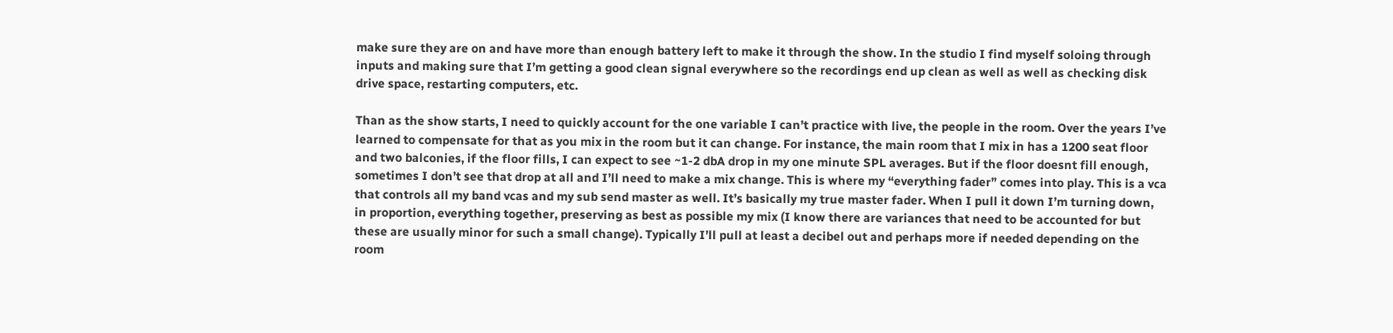make sure they are on and have more than enough battery left to make it through the show. In the studio I find myself soloing through inputs and making sure that I’m getting a good clean signal everywhere so the recordings end up clean as well as well as checking disk drive space, restarting computers, etc.

Than as the show starts, I need to quickly account for the one variable I can’t practice with live, the people in the room. Over the years I’ve learned to compensate for that as you mix in the room but it can change. For instance, the main room that I mix in has a 1200 seat floor and two balconies, if the floor fills, I can expect to see ~1-2 dbA drop in my one minute SPL averages. But if the floor doesnt fill enough, sometimes I don’t see that drop at all and I’ll need to make a mix change. This is where my “everything fader” comes into play. This is a vca that controls all my band vcas and my sub send master as well. It’s basically my true master fader. When I pull it down I’m turning down, in proportion, everything together, preserving as best as possible my mix (I know there are variances that need to be accounted for but these are usually minor for such a small change). Typically I’ll pull at least a decibel out and perhaps more if needed depending on the room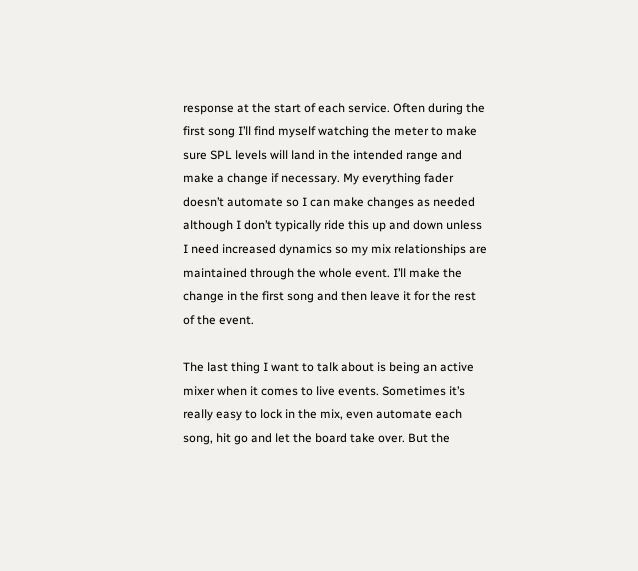response at the start of each service. Often during the first song I’ll find myself watching the meter to make sure SPL levels will land in the intended range and make a change if necessary. My everything fader doesn’t automate so I can make changes as needed although I don’t typically ride this up and down unless I need increased dynamics so my mix relationships are maintained through the whole event. I’ll make the change in the first song and then leave it for the rest of the event.

The last thing I want to talk about is being an active mixer when it comes to live events. Sometimes it’s really easy to lock in the mix, even automate each song, hit go and let the board take over. But the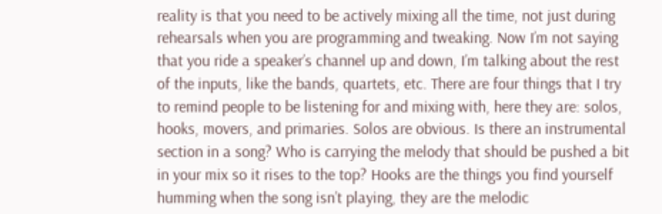reality is that you need to be actively mixing all the time, not just during rehearsals when you are programming and tweaking. Now I’m not saying that you ride a speaker’s channel up and down, I’m talking about the rest of the inputs, like the bands, quartets, etc. There are four things that I try to remind people to be listening for and mixing with, here they are: solos, hooks, movers, and primaries. Solos are obvious. Is there an instrumental section in a song? Who is carrying the melody that should be pushed a bit in your mix so it rises to the top? Hooks are the things you find yourself humming when the song isn’t playing, they are the melodic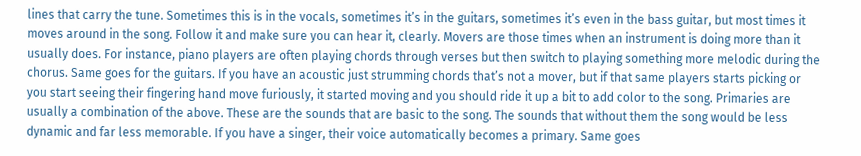lines that carry the tune. Sometimes this is in the vocals, sometimes it’s in the guitars, sometimes it’s even in the bass guitar, but most times it moves around in the song. Follow it and make sure you can hear it, clearly. Movers are those times when an instrument is doing more than it usually does. For instance, piano players are often playing chords through verses but then switch to playing something more melodic during the chorus. Same goes for the guitars. If you have an acoustic just strumming chords that’s not a mover, but if that same players starts picking or you start seeing their fingering hand move furiously, it started moving and you should ride it up a bit to add color to the song. Primaries are usually a combination of the above. These are the sounds that are basic to the song. The sounds that without them the song would be less dynamic and far less memorable. If you have a singer, their voice automatically becomes a primary. Same goes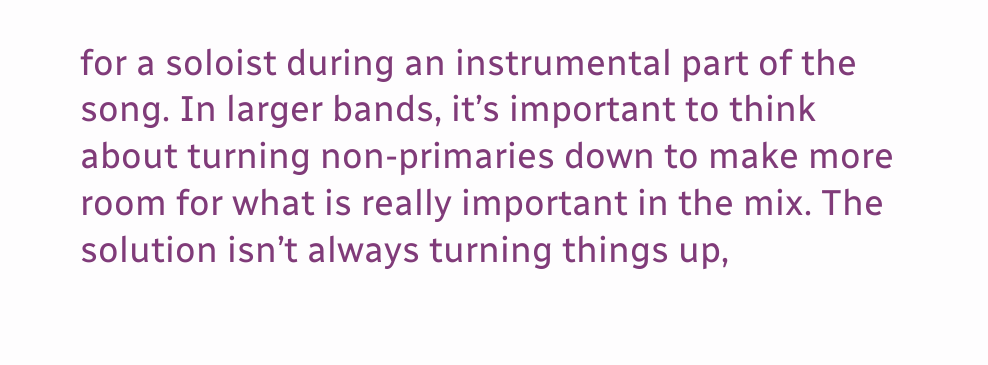for a soloist during an instrumental part of the song. In larger bands, it’s important to think about turning non-primaries down to make more room for what is really important in the mix. The solution isn’t always turning things up,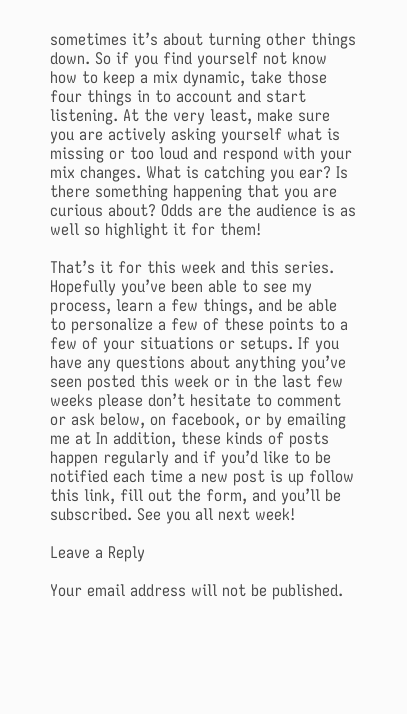sometimes it’s about turning other things down. So if you find yourself not know how to keep a mix dynamic, take those four things in to account and start listening. At the very least, make sure you are actively asking yourself what is missing or too loud and respond with your mix changes. What is catching you ear? Is there something happening that you are curious about? Odds are the audience is as well so highlight it for them!

That’s it for this week and this series. Hopefully you’ve been able to see my process, learn a few things, and be able to personalize a few of these points to a few of your situations or setups. If you have any questions about anything you’ve seen posted this week or in the last few weeks please don’t hesitate to comment or ask below, on facebook, or by emailing me at In addition, these kinds of posts happen regularly and if you’d like to be notified each time a new post is up follow this link, fill out the form, and you’ll be subscribed. See you all next week!

Leave a Reply

Your email address will not be published.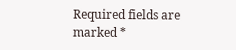Required fields are marked *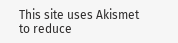This site uses Akismet to reduce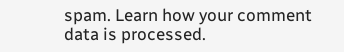spam. Learn how your comment data is processed.